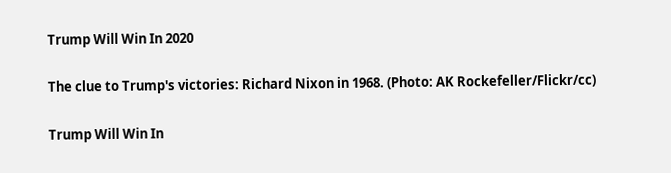Trump Will Win In 2020

The clue to Trump's victories: Richard Nixon in 1968. (Photo: AK Rockefeller/Flickr/cc)

Trump Will Win In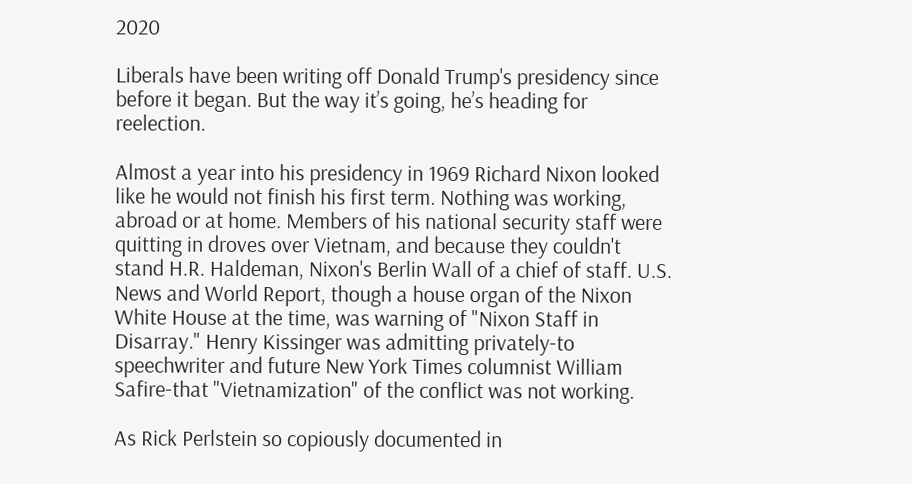2020

Liberals have been writing off Donald Trump's presidency since before it began. But the way it’s going, he’s heading for reelection.

Almost a year into his presidency in 1969 Richard Nixon looked like he would not finish his first term. Nothing was working, abroad or at home. Members of his national security staff were quitting in droves over Vietnam, and because they couldn't stand H.R. Haldeman, Nixon's Berlin Wall of a chief of staff. U.S. News and World Report, though a house organ of the Nixon White House at the time, was warning of "Nixon Staff in Disarray." Henry Kissinger was admitting privately-to speechwriter and future New York Times columnist William Safire-that "Vietnamization" of the conflict was not working.

As Rick Perlstein so copiously documented in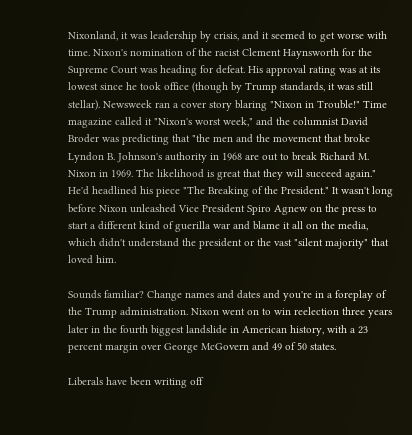Nixonland, it was leadership by crisis, and it seemed to get worse with time. Nixon's nomination of the racist Clement Haynsworth for the Supreme Court was heading for defeat. His approval rating was at its lowest since he took office (though by Trump standards, it was still stellar). Newsweek ran a cover story blaring "Nixon in Trouble!" Time magazine called it "Nixon's worst week," and the columnist David Broder was predicting that "the men and the movement that broke Lyndon B. Johnson's authority in 1968 are out to break Richard M. Nixon in 1969. The likelihood is great that they will succeed again." He'd headlined his piece "The Breaking of the President." It wasn't long before Nixon unleashed Vice President Spiro Agnew on the press to start a different kind of guerilla war and blame it all on the media, which didn't understand the president or the vast "silent majority" that loved him.

Sounds familiar? Change names and dates and you're in a foreplay of the Trump administration. Nixon went on to win reelection three years later in the fourth biggest landslide in American history, with a 23 percent margin over George McGovern and 49 of 50 states.

Liberals have been writing off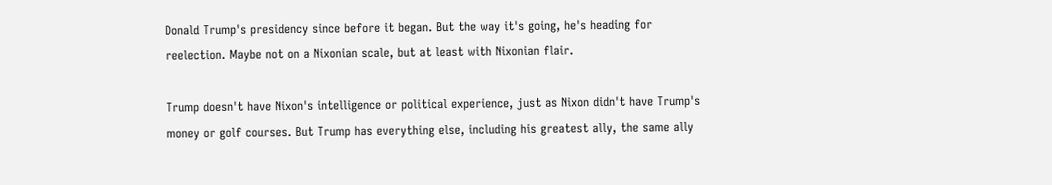Donald Trump's presidency since before it began. But the way it's going, he's heading for reelection. Maybe not on a Nixonian scale, but at least with Nixonian flair.

Trump doesn't have Nixon's intelligence or political experience, just as Nixon didn't have Trump's money or golf courses. But Trump has everything else, including his greatest ally, the same ally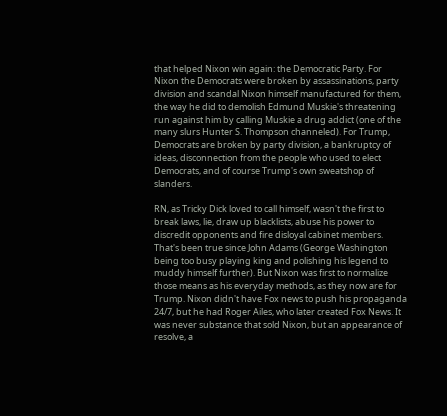that helped Nixon win again: the Democratic Party. For Nixon the Democrats were broken by assassinations, party division and scandal Nixon himself manufactured for them, the way he did to demolish Edmund Muskie's threatening run against him by calling Muskie a drug addict (one of the many slurs Hunter S. Thompson channeled). For Trump, Democrats are broken by party division, a bankruptcy of ideas, disconnection from the people who used to elect Democrats, and of course Trump's own sweatshop of slanders.

RN, as Tricky Dick loved to call himself, wasn't the first to break laws, lie, draw up blacklists, abuse his power to discredit opponents and fire disloyal cabinet members. That's been true since John Adams (George Washington being too busy playing king and polishing his legend to muddy himself further). But Nixon was first to normalize those means as his everyday methods, as they now are for Trump. Nixon didn't have Fox news to push his propaganda 24/7, but he had Roger Ailes, who later created Fox News. It was never substance that sold Nixon, but an appearance of resolve, a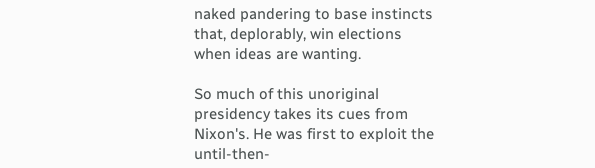naked pandering to base instincts that, deplorably, win elections when ideas are wanting.

So much of this unoriginal presidency takes its cues from Nixon's. He was first to exploit the until-then-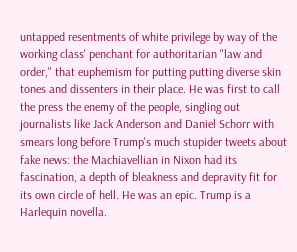untapped resentments of white privilege by way of the working class' penchant for authoritarian "law and order," that euphemism for putting putting diverse skin tones and dissenters in their place. He was first to call the press the enemy of the people, singling out journalists like Jack Anderson and Daniel Schorr with smears long before Trump's much stupider tweets about fake news: the Machiavellian in Nixon had its fascination, a depth of bleakness and depravity fit for its own circle of hell. He was an epic. Trump is a Harlequin novella.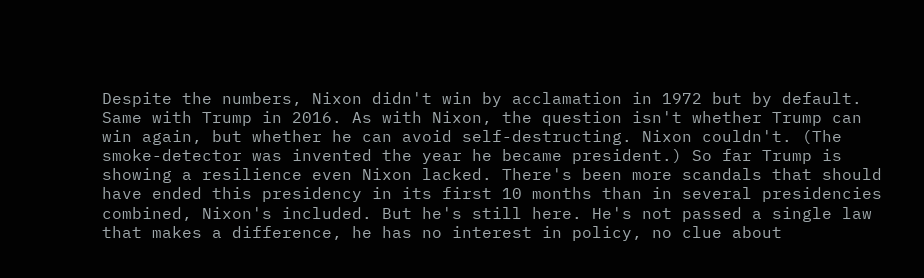Despite the numbers, Nixon didn't win by acclamation in 1972 but by default. Same with Trump in 2016. As with Nixon, the question isn't whether Trump can win again, but whether he can avoid self-destructing. Nixon couldn't. (The smoke-detector was invented the year he became president.) So far Trump is showing a resilience even Nixon lacked. There's been more scandals that should have ended this presidency in its first 10 months than in several presidencies combined, Nixon's included. But he's still here. He's not passed a single law that makes a difference, he has no interest in policy, no clue about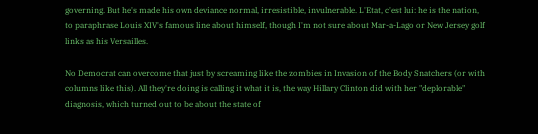governing. But he's made his own deviance normal, irresistible, invulnerable. L'Etat, c'est lui: he is the nation, to paraphrase Louis XIV's famous line about himself, though I'm not sure about Mar-a-Lago or New Jersey golf links as his Versailles.

No Democrat can overcome that just by screaming like the zombies in Invasion of the Body Snatchers (or with columns like this). All they're doing is calling it what it is, the way Hillary Clinton did with her "deplorable" diagnosis, which turned out to be about the state of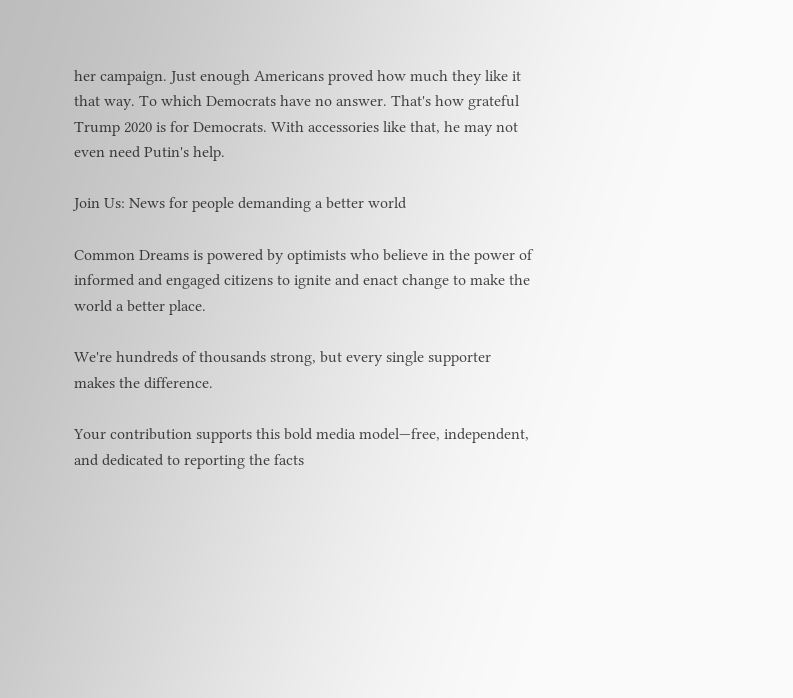her campaign. Just enough Americans proved how much they like it that way. To which Democrats have no answer. That's how grateful Trump 2020 is for Democrats. With accessories like that, he may not even need Putin's help.

Join Us: News for people demanding a better world

Common Dreams is powered by optimists who believe in the power of informed and engaged citizens to ignite and enact change to make the world a better place.

We're hundreds of thousands strong, but every single supporter makes the difference.

Your contribution supports this bold media model—free, independent, and dedicated to reporting the facts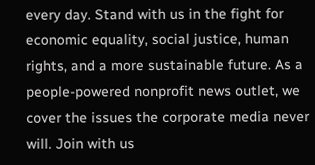every day. Stand with us in the fight for economic equality, social justice, human rights, and a more sustainable future. As a people-powered nonprofit news outlet, we cover the issues the corporate media never will. Join with us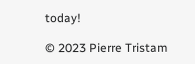today!

© 2023 Pierre Tristam